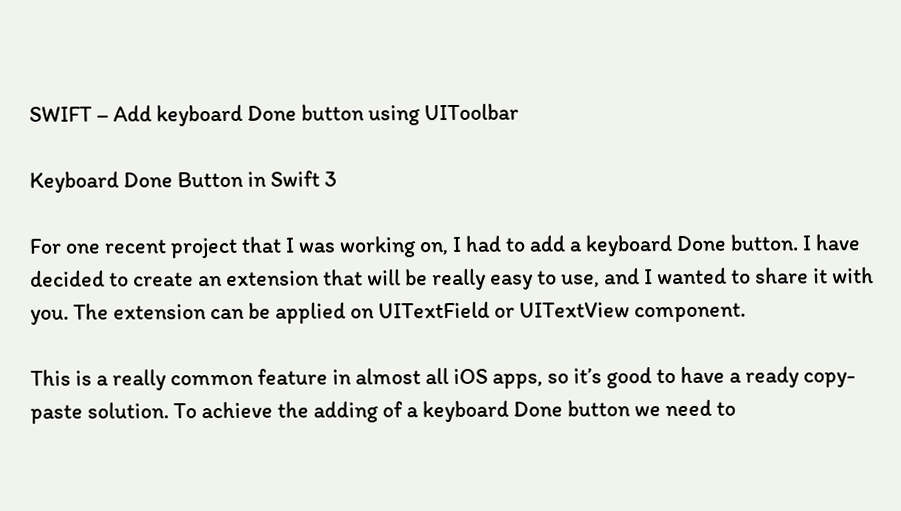SWIFT – Add keyboard Done button using UIToolbar

Keyboard Done Button in Swift 3

For one recent project that I was working on, I had to add a keyboard Done button. I have decided to create an extension that will be really easy to use, and I wanted to share it with you. The extension can be applied on UITextField or UITextView component.

This is a really common feature in almost all iOS apps, so it’s good to have a ready copy-paste solution. To achieve the adding of a keyboard Done button we need to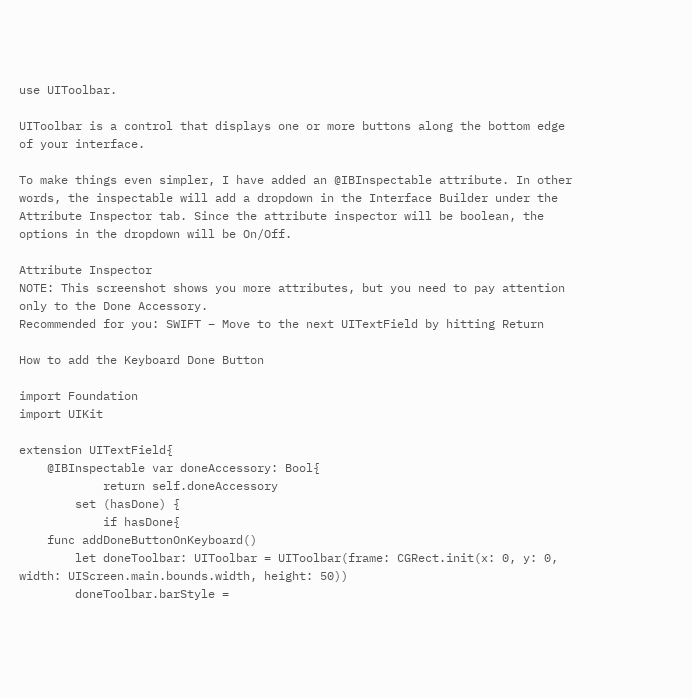use UIToolbar.

UIToolbar is a control that displays one or more buttons along the bottom edge of your interface.

To make things even simpler, I have added an @IBInspectable attribute. In other words, the inspectable will add a dropdown in the Interface Builder under the Attribute Inspector tab. Since the attribute inspector will be boolean, the options in the dropdown will be On/Off.

Attribute Inspector
NOTE: This screenshot shows you more attributes, but you need to pay attention only to the Done Accessory.
Recommended for you: SWIFT – Move to the next UITextField by hitting Return

How to add the Keyboard Done Button

import Foundation
import UIKit

extension UITextField{
    @IBInspectable var doneAccessory: Bool{
            return self.doneAccessory
        set (hasDone) {
            if hasDone{
    func addDoneButtonOnKeyboard()
        let doneToolbar: UIToolbar = UIToolbar(frame: CGRect.init(x: 0, y: 0, width: UIScreen.main.bounds.width, height: 50))
        doneToolbar.barStyle =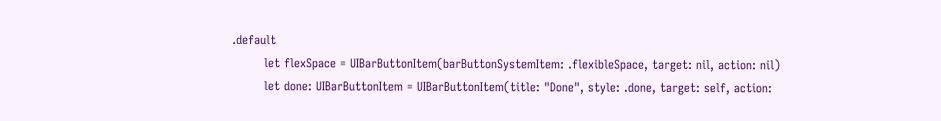.default
        let flexSpace = UIBarButtonItem(barButtonSystemItem: .flexibleSpace, target: nil, action: nil)
        let done: UIBarButtonItem = UIBarButtonItem(title: "Done", style: .done, target: self, action: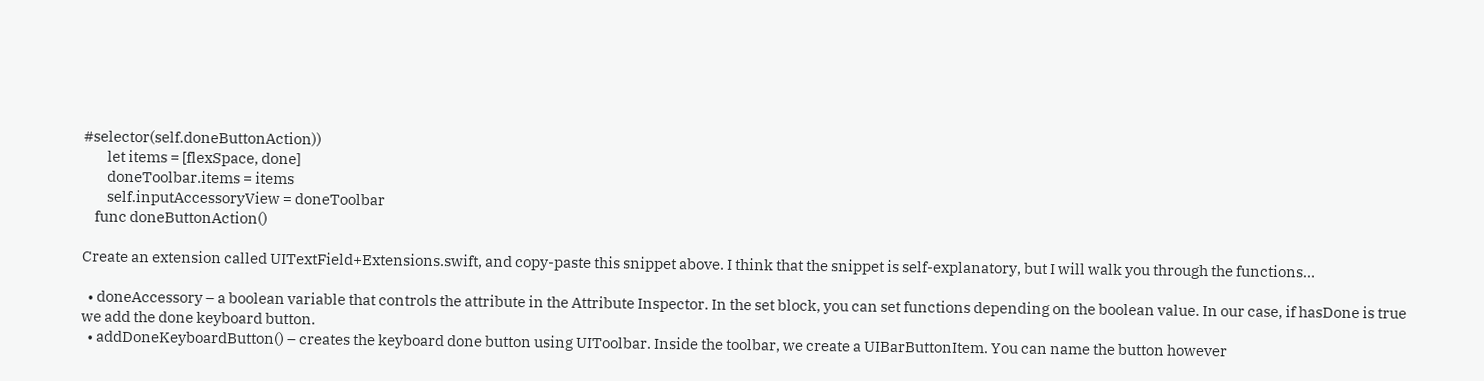#selector(self.doneButtonAction))
        let items = [flexSpace, done]
        doneToolbar.items = items
        self.inputAccessoryView = doneToolbar
    func doneButtonAction()

Create an extension called UITextField+Extensions.swift, and copy-paste this snippet above. I think that the snippet is self-explanatory, but I will walk you through the functions…

  • doneAccessory – a boolean variable that controls the attribute in the Attribute Inspector. In the set block, you can set functions depending on the boolean value. In our case, if hasDone is true we add the done keyboard button.
  • addDoneKeyboardButton() – creates the keyboard done button using UIToolbar. Inside the toolbar, we create a UIBarButtonItem. You can name the button however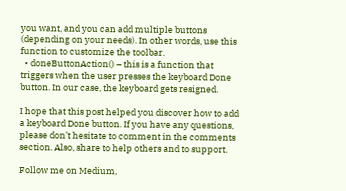you want, and you can add multiple buttons (depending on your needs). In other words, use this function to customize the toolbar.
  • doneButtonAction() – this is a function that triggers when the user presses the keyboard Done button. In our case, the keyboard gets resigned.

I hope that this post helped you discover how to add a keyboard Done button. If you have any questions, please don’t hesitate to comment in the comments section. Also, share to help others and to support.

Follow me on Medium,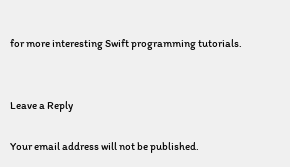for more interesting Swift programming tutorials.


Leave a Reply

Your email address will not be published.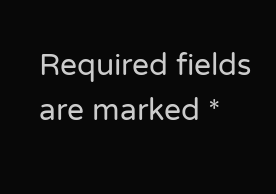Required fields are marked *